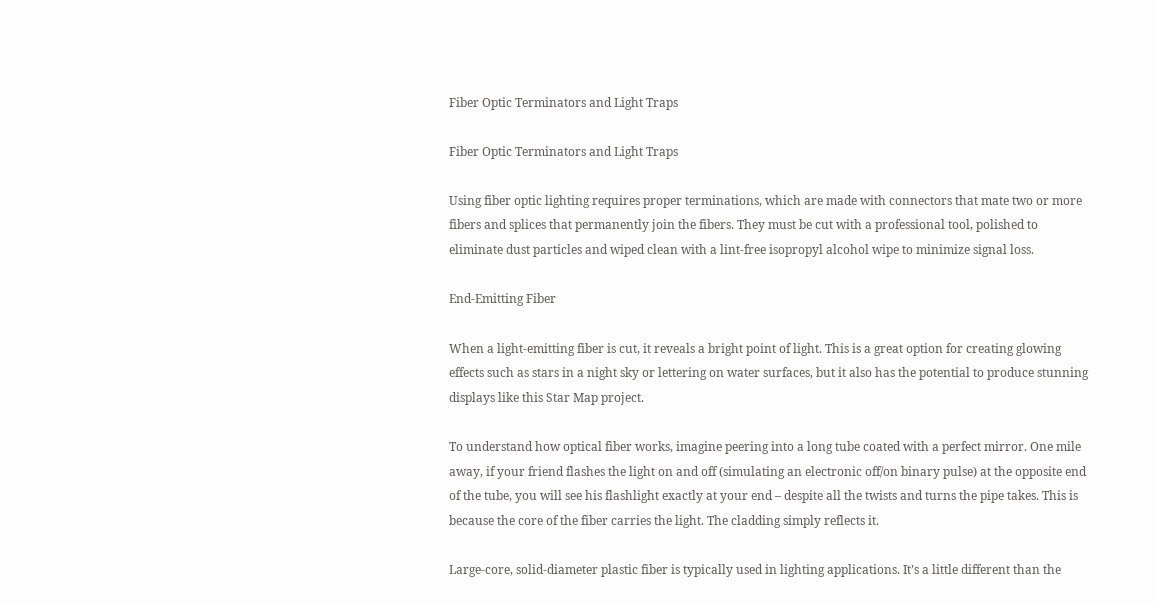Fiber Optic Terminators and Light Traps

Fiber Optic Terminators and Light Traps

Using fiber optic lighting requires proper terminations, which are made with connectors that mate two or more fibers and splices that permanently join the fibers. They must be cut with a professional tool, polished to eliminate dust particles and wiped clean with a lint-free isopropyl alcohol wipe to minimize signal loss.

End-Emitting Fiber

When a light-emitting fiber is cut, it reveals a bright point of light. This is a great option for creating glowing effects such as stars in a night sky or lettering on water surfaces, but it also has the potential to produce stunning displays like this Star Map project.

To understand how optical fiber works, imagine peering into a long tube coated with a perfect mirror. One mile away, if your friend flashes the light on and off (simulating an electronic off/on binary pulse) at the opposite end of the tube, you will see his flashlight exactly at your end – despite all the twists and turns the pipe takes. This is because the core of the fiber carries the light. The cladding simply reflects it.

Large-core, solid-diameter plastic fiber is typically used in lighting applications. It’s a little different than the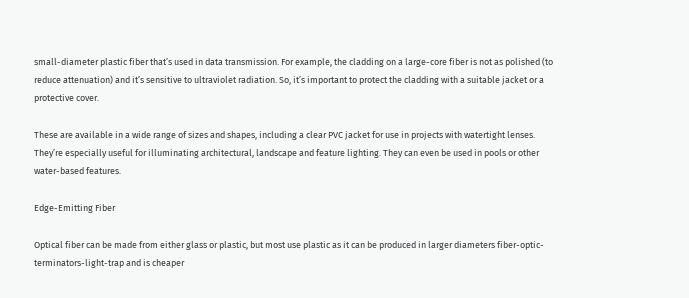small-diameter plastic fiber that’s used in data transmission. For example, the cladding on a large-core fiber is not as polished (to reduce attenuation) and it’s sensitive to ultraviolet radiation. So, it’s important to protect the cladding with a suitable jacket or a protective cover.

These are available in a wide range of sizes and shapes, including a clear PVC jacket for use in projects with watertight lenses. They’re especially useful for illuminating architectural, landscape and feature lighting. They can even be used in pools or other water-based features.

Edge-Emitting Fiber

Optical fiber can be made from either glass or plastic, but most use plastic as it can be produced in larger diameters fiber-optic-terminators-light-trap and is cheaper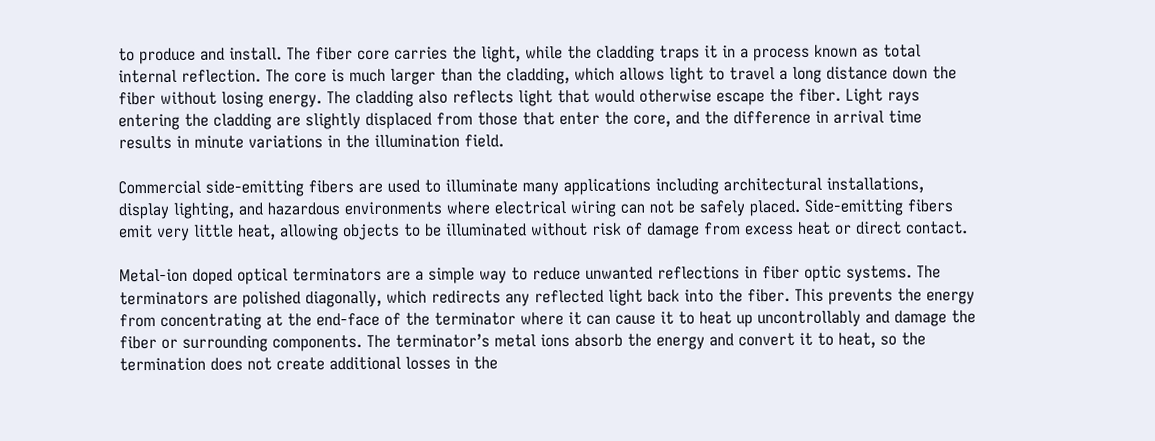to produce and install. The fiber core carries the light, while the cladding traps it in a process known as total internal reflection. The core is much larger than the cladding, which allows light to travel a long distance down the fiber without losing energy. The cladding also reflects light that would otherwise escape the fiber. Light rays entering the cladding are slightly displaced from those that enter the core, and the difference in arrival time results in minute variations in the illumination field.

Commercial side-emitting fibers are used to illuminate many applications including architectural installations, display lighting, and hazardous environments where electrical wiring can not be safely placed. Side-emitting fibers emit very little heat, allowing objects to be illuminated without risk of damage from excess heat or direct contact.

Metal-ion doped optical terminators are a simple way to reduce unwanted reflections in fiber optic systems. The terminators are polished diagonally, which redirects any reflected light back into the fiber. This prevents the energy from concentrating at the end-face of the terminator where it can cause it to heat up uncontrollably and damage the fiber or surrounding components. The terminator’s metal ions absorb the energy and convert it to heat, so the termination does not create additional losses in the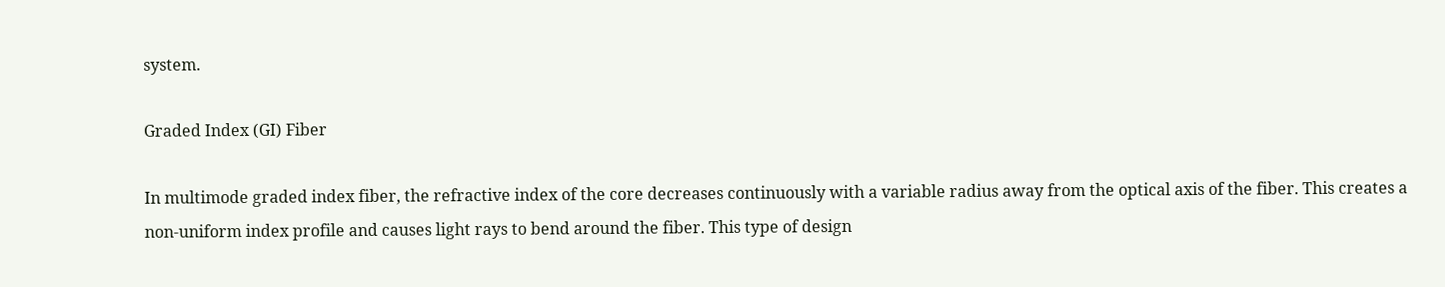system.

Graded Index (GI) Fiber

In multimode graded index fiber, the refractive index of the core decreases continuously with a variable radius away from the optical axis of the fiber. This creates a non-uniform index profile and causes light rays to bend around the fiber. This type of design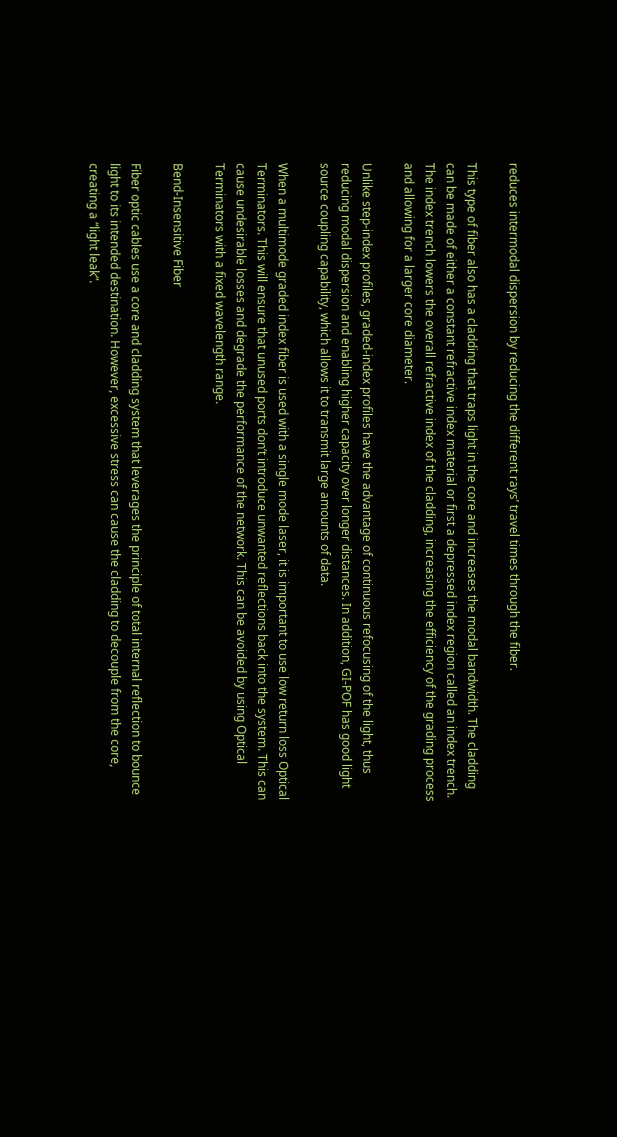reduces intermodal dispersion by reducing the different rays’ travel times through the fiber.

This type of fiber also has a cladding that traps light in the core and increases the modal bandwidth. The cladding can be made of either a constant refractive index material or first a depressed index region called an index trench. The index trench lowers the overall refractive index of the cladding, increasing the efficiency of the grading process and allowing for a larger core diameter.

Unlike step-index profiles, graded-index profiles have the advantage of continuous refocusing of the light, thus reducing modal dispersion and enabling higher capacity over longer distances. In addition, GI-POF has good light source coupling capability, which allows it to transmit large amounts of data.

When a multimode graded index fiber is used with a single mode laser, it is important to use low return loss Optical Terminators. This will ensure that unused ports don’t introduce unwanted reflections back into the system. This can cause undesirable losses and degrade the performance of the network. This can be avoided by using Optical Terminators with a fixed wavelength range.

Bend-Insensitive Fiber

Fiber optic cables use a core and cladding system that leverages the principle of total internal reflection to bounce light to its intended destination. However, excessive stress can cause the cladding to decouple from the core, creating a “light leak”.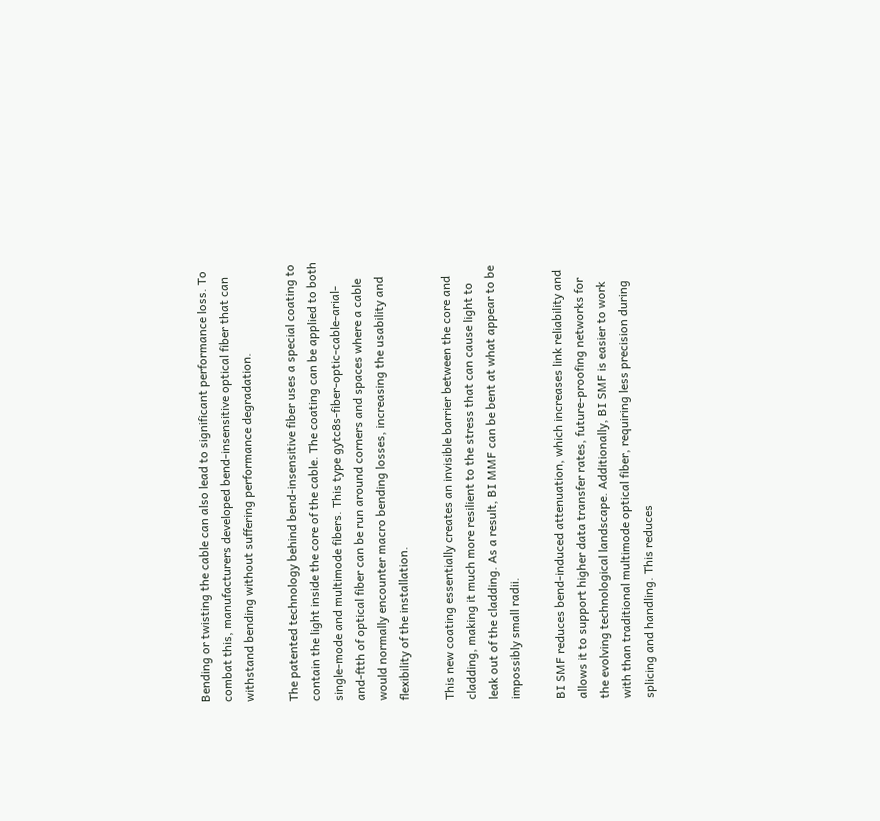Bending or twisting the cable can also lead to significant performance loss. To combat this, manufacturers developed bend-insensitive optical fiber that can withstand bending without suffering performance degradation.

The patented technology behind bend-insensitive fiber uses a special coating to contain the light inside the core of the cable. The coating can be applied to both single-mode and multimode fibers. This type gytc8s-fiber-optic-cable-arial-and-ftth of optical fiber can be run around corners and spaces where a cable would normally encounter macro bending losses, increasing the usability and flexibility of the installation.

This new coating essentially creates an invisible barrier between the core and cladding, making it much more resilient to the stress that can cause light to leak out of the cladding. As a result, BI MMF can be bent at what appear to be impossibly small radii.

BI SMF reduces bend-induced attenuation, which increases link reliability and allows it to support higher data transfer rates, future-proofing networks for the evolving technological landscape. Additionally, BI SMF is easier to work with than traditional multimode optical fiber, requiring less precision during splicing and handling. This reduces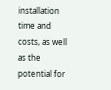installation time and costs, as well as the potential for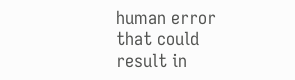human error that could result in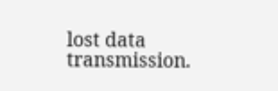lost data transmission.